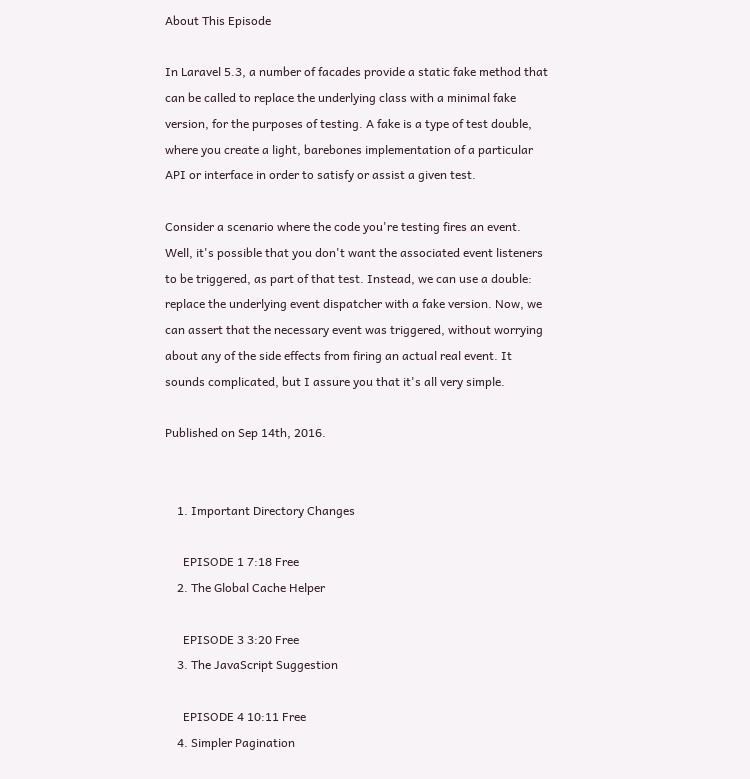About This Episode

In Laravel 5.3, a number of facades provide a static fake method that can be called to replace the underlying class with a minimal fake version, for the purposes of testing. A fake is a type of test double, where you create a light, barebones implementation of a particular API or interface in order to satisfy or assist a given test.

Consider a scenario where the code you're testing fires an event. Well, it's possible that you don't want the associated event listeners to be triggered, as part of that test. Instead, we can use a double: replace the underlying event dispatcher with a fake version. Now, we can assert that the necessary event was triggered, without worrying about any of the side effects from firing an actual real event. It sounds complicated, but I assure you that it's all very simple.

Published on Sep 14th, 2016.


    1. Important Directory Changes

      EPISODE 1 7:18 Free
    2. The Global Cache Helper

      EPISODE 3 3:20 Free
    3. The JavaScript Suggestion

      EPISODE 4 10:11 Free
    4. Simpler Pagination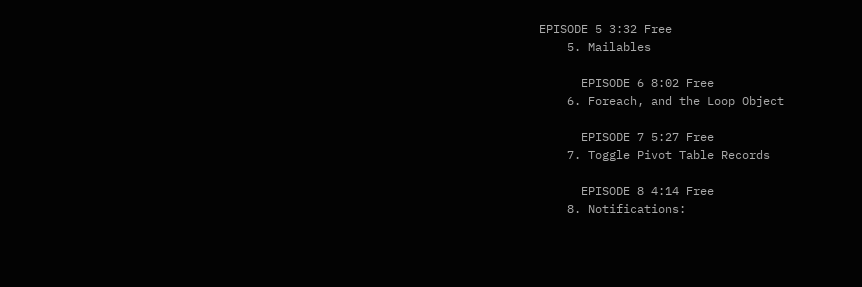EPISODE 5 3:32 Free
    5. Mailables

      EPISODE 6 8:02 Free
    6. Foreach, and the Loop Object

      EPISODE 7 5:27 Free
    7. Toggle Pivot Table Records

      EPISODE 8 4:14 Free
    8. Notifications: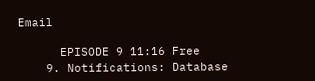Email

      EPISODE 9 11:16 Free
    9. Notifications: Database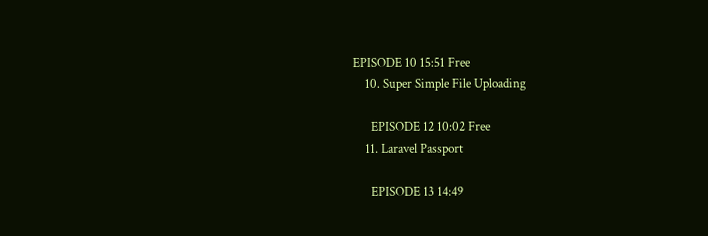EPISODE 10 15:51 Free
    10. Super Simple File Uploading

      EPISODE 12 10:02 Free
    11. Laravel Passport

      EPISODE 13 14:49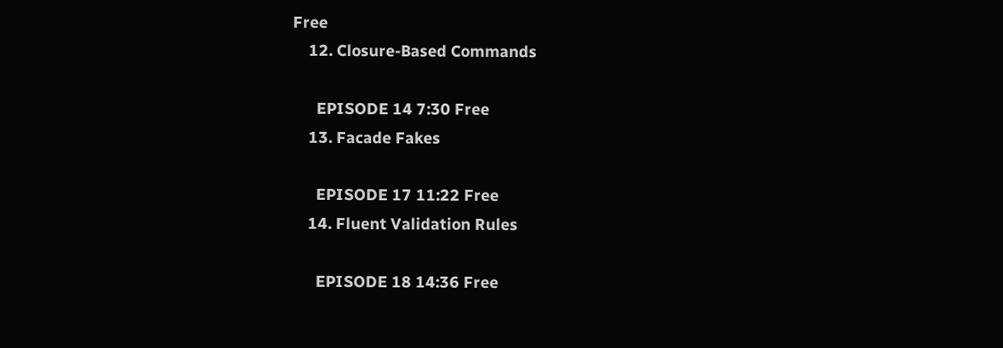Free
    12. Closure-Based Commands

      EPISODE 14 7:30 Free
    13. Facade Fakes

      EPISODE 17 11:22 Free
    14. Fluent Validation Rules

      EPISODE 18 14:36 Free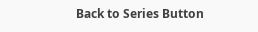Back to Series Button